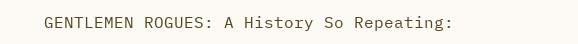GENTLEMEN ROGUES: A History So Repeating: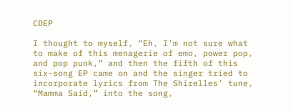CDEP

I thought to myself, “Eh, I’m not sure what to make of this menagerie of emo, power pop, and pop punk,” and then the fifth of this six-song EP came on and the singer tried to incorporate lyrics from The Shirelles’ tune, “Mamma Said,” into the song,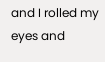and I rolled my eyes and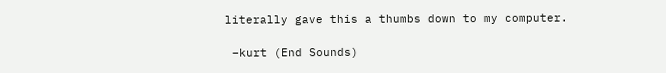literally gave this a thumbs down to my computer.

 –kurt (End Sounds)